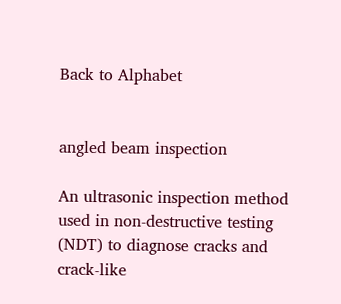Back to Alphabet


angled beam inspection

An ultrasonic inspection method used in non-destructive testing (NDT) to diagnose cracks and crack-like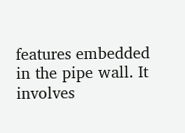features embedded in the pipe wall. It involves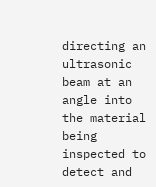directing an ultrasonic beam at an angle into the material being inspected to detect and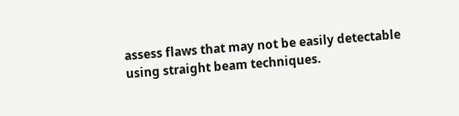assess flaws that may not be easily detectable using straight beam techniques.